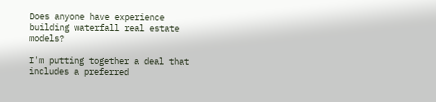Does anyone have experience building waterfall real estate models?

I'm putting together a deal that includes a preferred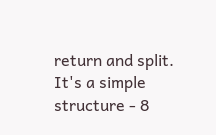return and split. It's a simple structure - 8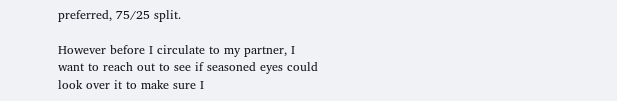preferred, 75/25 split.

However before I circulate to my partner, I want to reach out to see if seasoned eyes could look over it to make sure I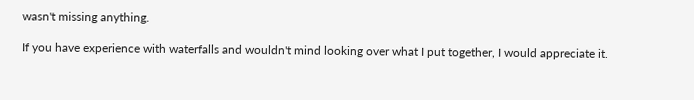wasn't missing anything.

If you have experience with waterfalls and wouldn't mind looking over what I put together, I would appreciate it.